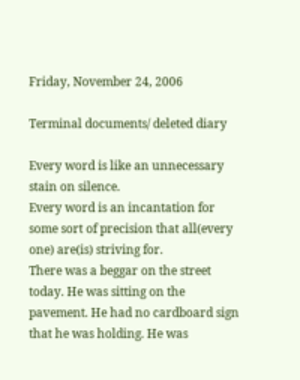Friday, November 24, 2006

Terminal documents/ deleted diary

Every word is like an unnecessary stain on silence.
Every word is an incantation for some sort of precision that all(every one) are(is) striving for.
There was a beggar on the street today. He was sitting on the pavement. He had no cardboard sign that he was holding. He was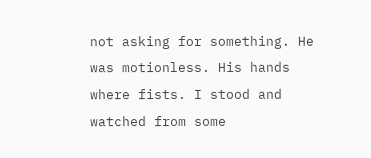not asking for something. He was motionless. His hands where fists. I stood and watched from some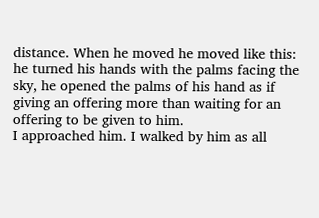distance. When he moved he moved like this: he turned his hands with the palms facing the sky, he opened the palms of his hand as if giving an offering more than waiting for an offering to be given to him.
I approached him. I walked by him as all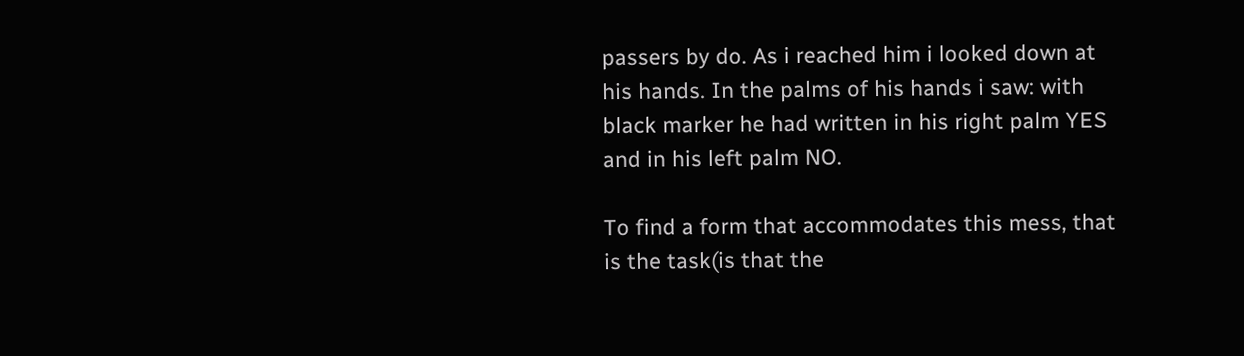passers by do. As i reached him i looked down at his hands. In the palms of his hands i saw: with black marker he had written in his right palm YES and in his left palm NO.

To find a form that accommodates this mess, that is the task(is that the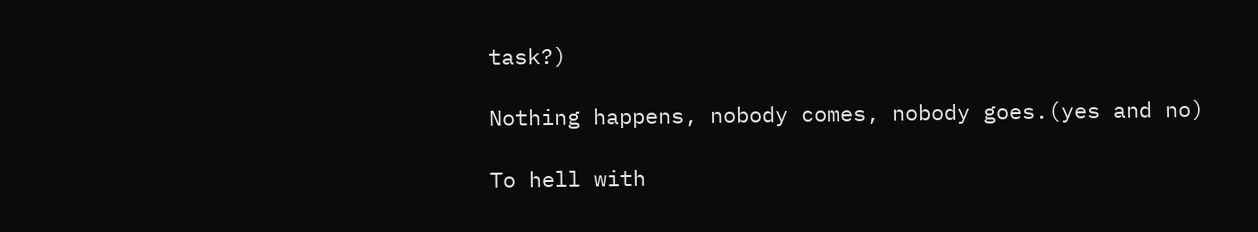task?)

Nothing happens, nobody comes, nobody goes.(yes and no)

To hell with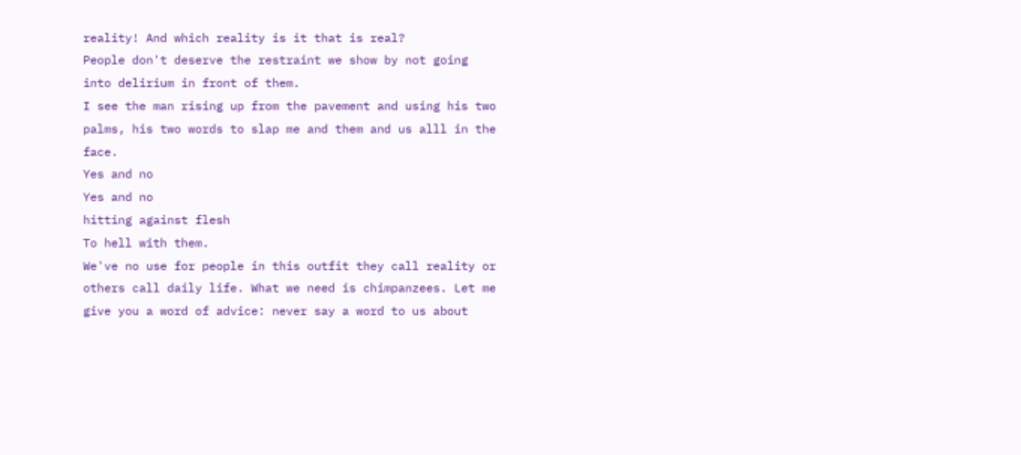reality! And which reality is it that is real?
People don't deserve the restraint we show by not going into delirium in front of them.
I see the man rising up from the pavement and using his two palms, his two words to slap me and them and us alll in the face.
Yes and no
Yes and no
hitting against flesh
To hell with them.
We've no use for people in this outfit they call reality or others call daily life. What we need is chimpanzees. Let me give you a word of advice: never say a word to us about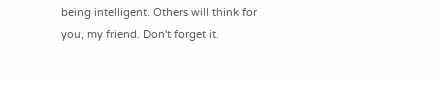being intelligent. Others will think for you, my friend. Don't forget it.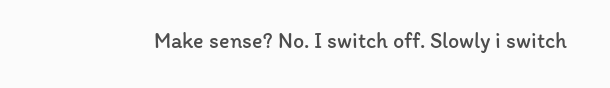Make sense? No. I switch off. Slowly i switch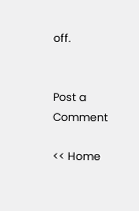off.


Post a Comment

<< Home